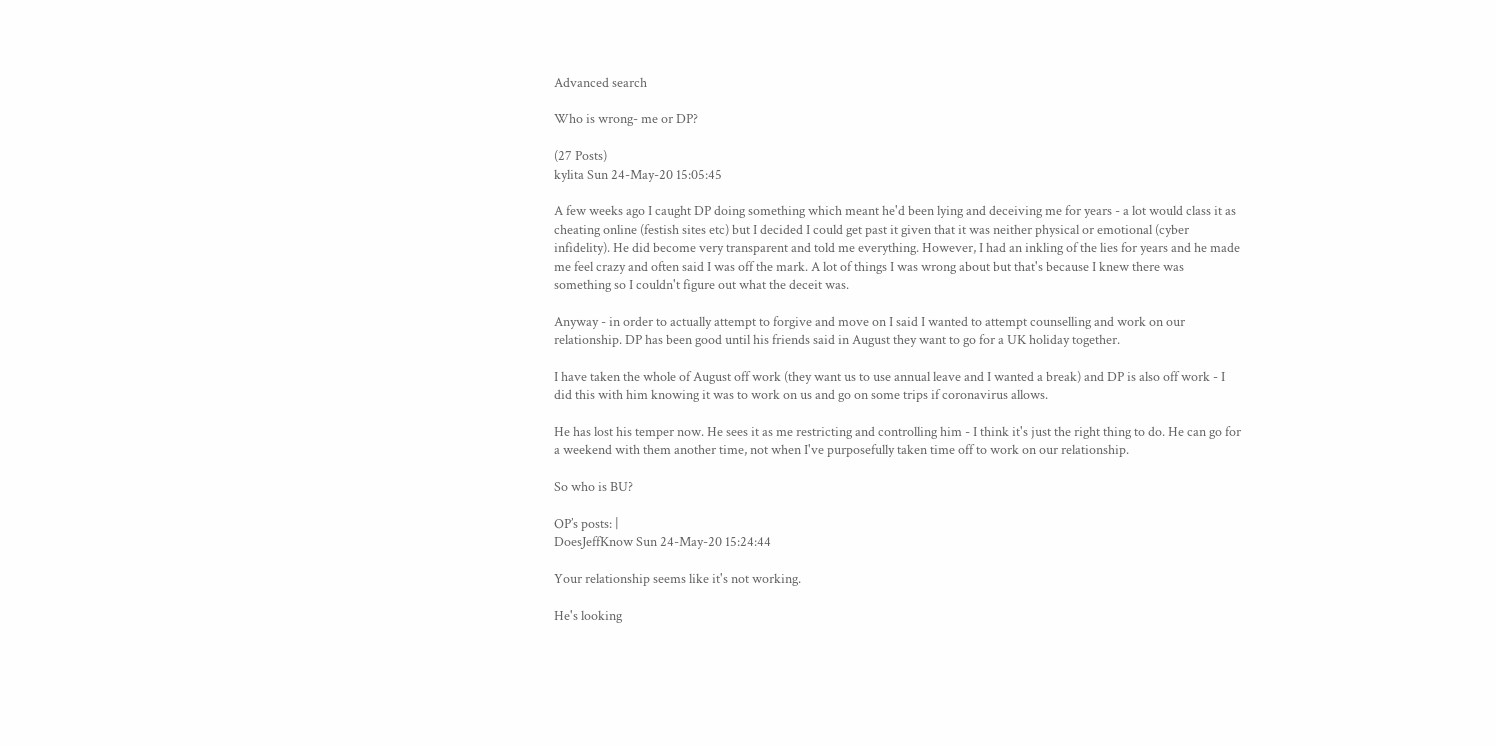Advanced search

Who is wrong- me or DP?

(27 Posts)
kylita Sun 24-May-20 15:05:45

A few weeks ago I caught DP doing something which meant he'd been lying and deceiving me for years - a lot would class it as cheating online (festish sites etc) but I decided I could get past it given that it was neither physical or emotional (cyber infidelity). He did become very transparent and told me everything. However, I had an inkling of the lies for years and he made me feel crazy and often said I was off the mark. A lot of things I was wrong about but that's because I knew there was something so I couldn't figure out what the deceit was.

Anyway - in order to actually attempt to forgive and move on I said I wanted to attempt counselling and work on our relationship. DP has been good until his friends said in August they want to go for a UK holiday together.

I have taken the whole of August off work (they want us to use annual leave and I wanted a break) and DP is also off work - I did this with him knowing it was to work on us and go on some trips if coronavirus allows.

He has lost his temper now. He sees it as me restricting and controlling him - I think it's just the right thing to do. He can go for a weekend with them another time, not when I've purposefully taken time off to work on our relationship.

So who is BU?

OP’s posts: |
DoesJeffKnow Sun 24-May-20 15:24:44

Your relationship seems like it's not working.

He's looking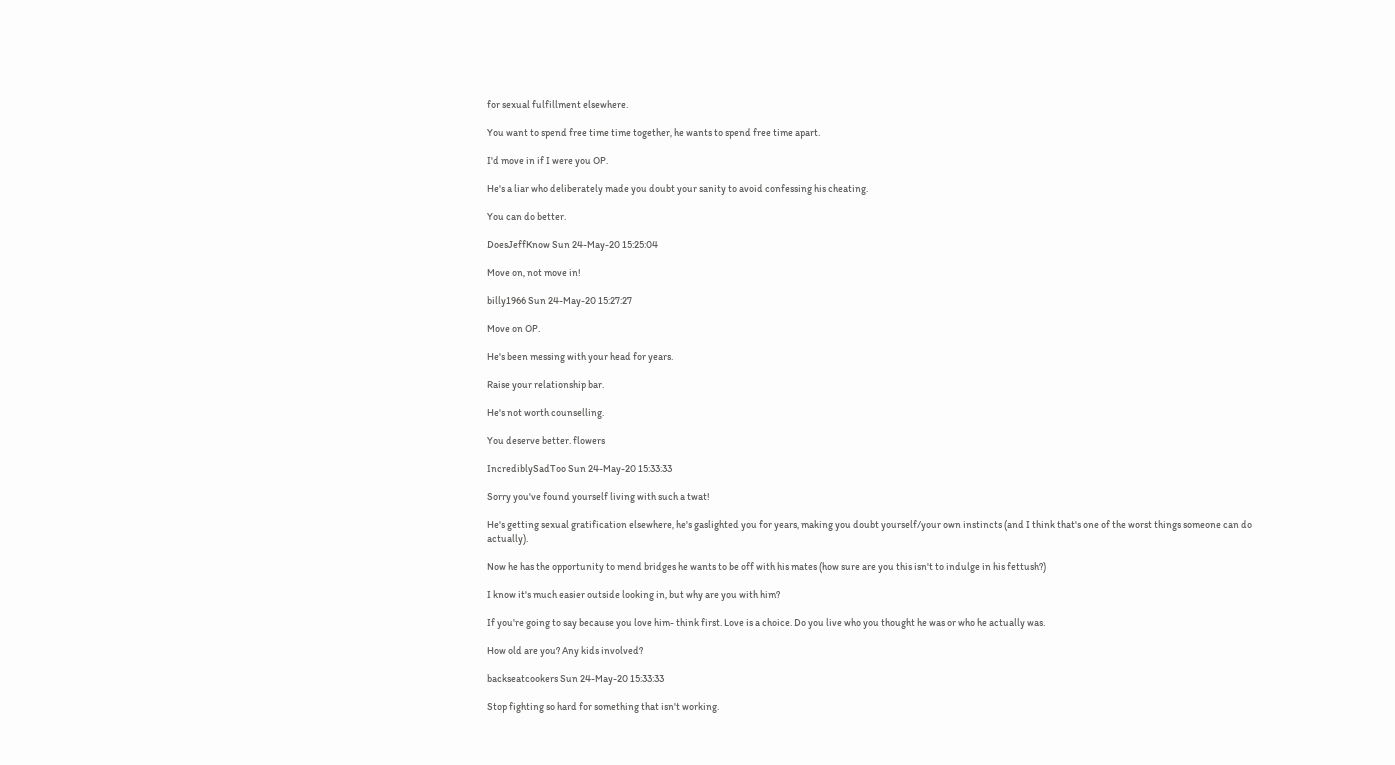for sexual fulfillment elsewhere.

You want to spend free time time together, he wants to spend free time apart.

I'd move in if I were you OP.

He's a liar who deliberately made you doubt your sanity to avoid confessing his cheating.

You can do better.

DoesJeffKnow Sun 24-May-20 15:25:04

Move on, not move in!

billy1966 Sun 24-May-20 15:27:27

Move on OP.

He's been messing with your head for years.

Raise your relationship bar.

He's not worth counselling.

You deserve better. flowers

IncrediblySadToo Sun 24-May-20 15:33:33

Sorry you've found yourself living with such a twat!

He's getting sexual gratification elsewhere, he's gaslighted you for years, making you doubt yourself/your own instincts (and I think that's one of the worst things someone can do actually).

Now he has the opportunity to mend bridges he wants to be off with his mates (how sure are you this isn't to indulge in his fettush?)

I know it's much easier outside looking in, but why are you with him?

If you're going to say because you love him- think first. Love is a choice. Do you live who you thought he was or who he actually was.

How old are you? Any kids involved?

backseatcookers Sun 24-May-20 15:33:33

Stop fighting so hard for something that isn't working.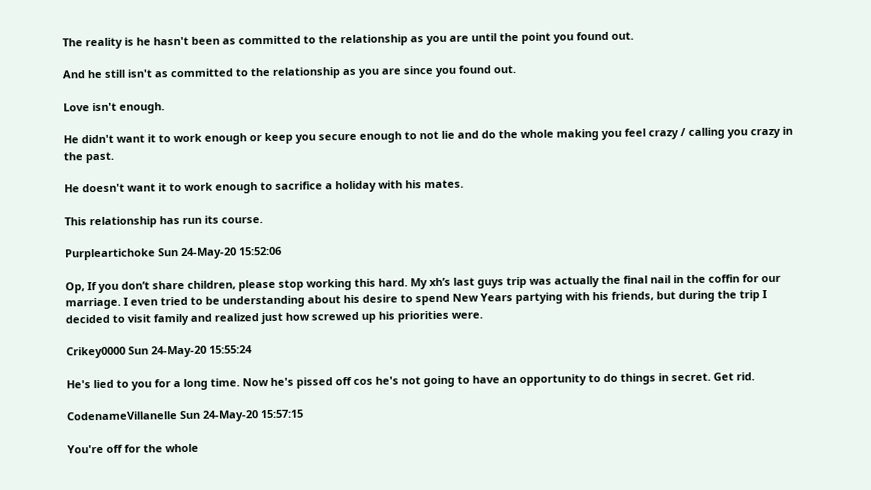The reality is he hasn't been as committed to the relationship as you are until the point you found out.

And he still isn't as committed to the relationship as you are since you found out.

Love isn't enough.

He didn't want it to work enough or keep you secure enough to not lie and do the whole making you feel crazy / calling you crazy in the past.

He doesn't want it to work enough to sacrifice a holiday with his mates.

This relationship has run its course.

Purpleartichoke Sun 24-May-20 15:52:06

Op, If you don’t share children, please stop working this hard. My xh’s last guys trip was actually the final nail in the coffin for our marriage. I even tried to be understanding about his desire to spend New Years partying with his friends, but during the trip I decided to visit family and realized just how screwed up his priorities were.

Crikey0000 Sun 24-May-20 15:55:24

He's lied to you for a long time. Now he's pissed off cos he's not going to have an opportunity to do things in secret. Get rid.

CodenameVillanelle Sun 24-May-20 15:57:15

You're off for the whole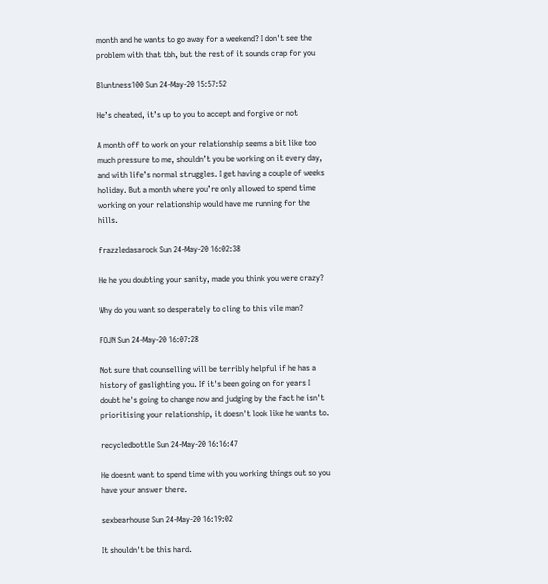month and he wants to go away for a weekend? I don't see the problem with that tbh, but the rest of it sounds crap for you

Bluntness100 Sun 24-May-20 15:57:52

He’s cheated, it’s up to you to accept and forgive or not

A month off to work on your relationship seems a bit like too much pressure to me, shouldn’t you be working on it every day, and with life’s normal struggles. I get having a couple of weeks holiday. But a month where you’re only allowed to spend time working on your relationship would have me running for the hills.

frazzledasarock Sun 24-May-20 16:02:38

He he you doubting your sanity, made you think you were crazy?

Why do you want so desperately to cling to this vile man?

FOJN Sun 24-May-20 16:07:28

Not sure that counselling will be terribly helpful if he has a history of gaslighting you. If it's been going on for years I doubt he's going to change now and judging by the fact he isn't prioritising your relationship, it doesn't look like he wants to.

recycledbottle Sun 24-May-20 16:16:47

He doesnt want to spend time with you working things out so you have your answer there.

sexbearhouse Sun 24-May-20 16:19:02

It shouldn't be this hard.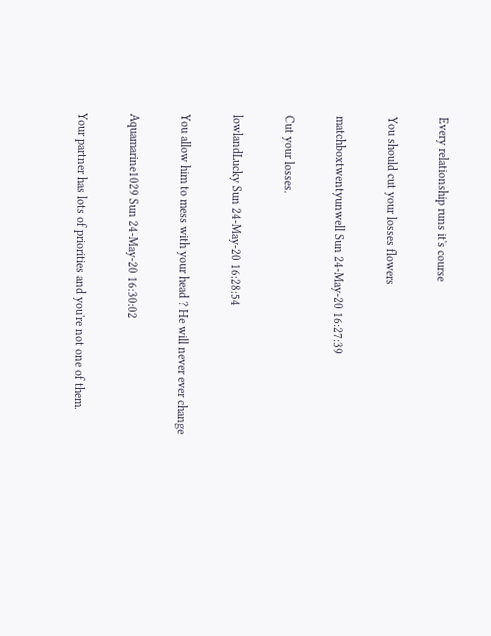Every relationship runs it's course

You should cut your losses flowers

matchboxtwentyunwell Sun 24-May-20 16:27:39

Cut your losses.

lowlandLucky Sun 24-May-20 16:28:54

You allow him to mess with your head ? He will never ever change

Aquamarine1029 Sun 24-May-20 16:30:02

Your partner has lots of priorities and you're not one of them.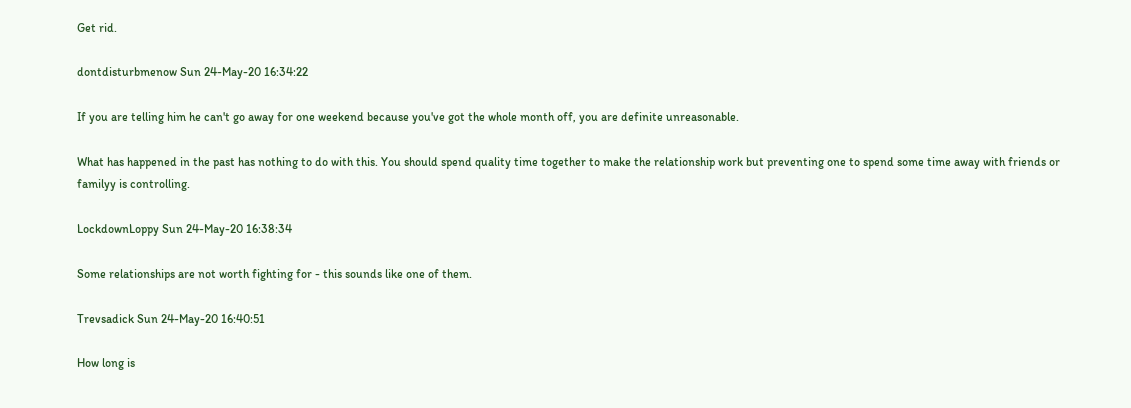Get rid.

dontdisturbmenow Sun 24-May-20 16:34:22

If you are telling him he can't go away for one weekend because you've got the whole month off, you are definite unreasonable.

What has happened in the past has nothing to do with this. You should spend quality time together to make the relationship work but preventing one to spend some time away with friends or familyy is controlling.

LockdownLoppy Sun 24-May-20 16:38:34

Some relationships are not worth fighting for - this sounds like one of them.

Trevsadick Sun 24-May-20 16:40:51

How long is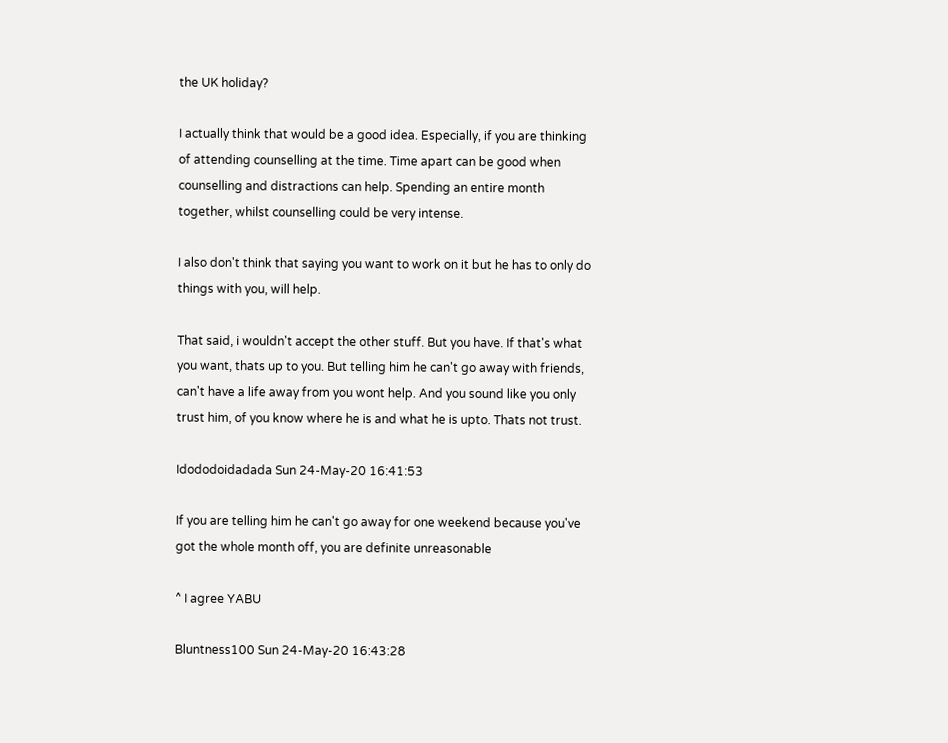the UK holiday?

I actually think that would be a good idea. Especially, if you are thinking of attending counselling at the time. Time apart can be good when counselling and distractions can help. Spending an entire month together, whilst counselling could be very intense.

I also don't think that saying you want to work on it but he has to only do things with you, will help.

That said, i wouldn't accept the other stuff. But you have. If that's what you want, thats up to you. But telling him he can't go away with friends, can't have a life away from you wont help. And you sound like you only trust him, of you know where he is and what he is upto. Thats not trust.

Idododoidadada Sun 24-May-20 16:41:53

If you are telling him he can't go away for one weekend because you've got the whole month off, you are definite unreasonable

^ I agree YABU

Bluntness100 Sun 24-May-20 16:43:28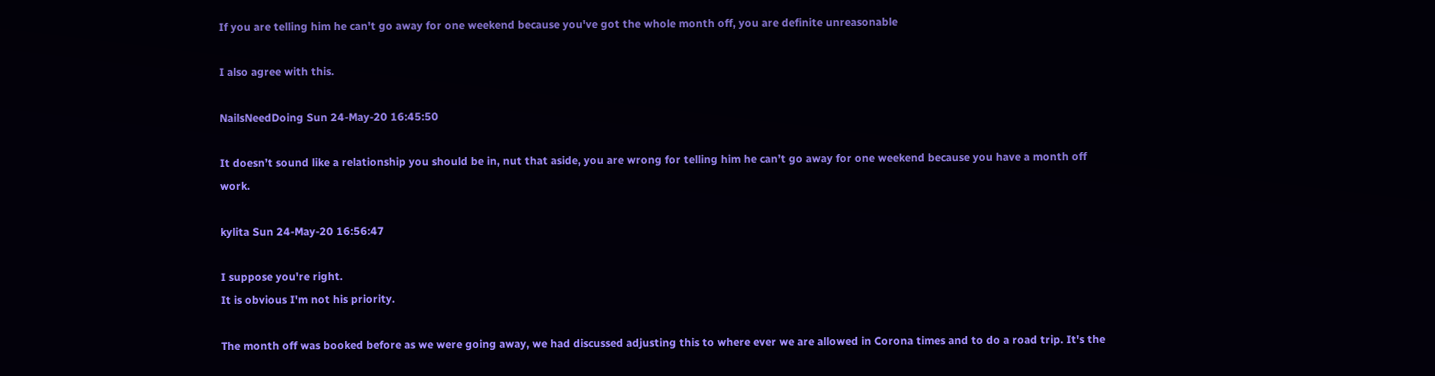If you are telling him he can't go away for one weekend because you've got the whole month off, you are definite unreasonable

I also agree with this.

NailsNeedDoing Sun 24-May-20 16:45:50

It doesn’t sound like a relationship you should be in, nut that aside, you are wrong for telling him he can’t go away for one weekend because you have a month off work.

kylita Sun 24-May-20 16:56:47

I suppose you're right.
It is obvious I'm not his priority.

The month off was booked before as we were going away, we had discussed adjusting this to where ever we are allowed in Corona times and to do a road trip. It's the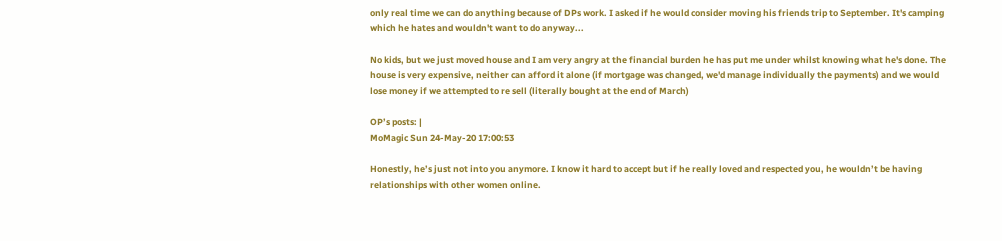only real time we can do anything because of DPs work. I asked if he would consider moving his friends trip to September. It's camping which he hates and wouldn't want to do anyway...

No kids, but we just moved house and I am very angry at the financial burden he has put me under whilst knowing what he's done. The house is very expensive, neither can afford it alone (if mortgage was changed, we'd manage individually the payments) and we would lose money if we attempted to re sell (literally bought at the end of March)

OP’s posts: |
MoMagic Sun 24-May-20 17:00:53

Honestly, he’s just not into you anymore. I know it hard to accept but if he really loved and respected you, he wouldn’t be having relationships with other women online.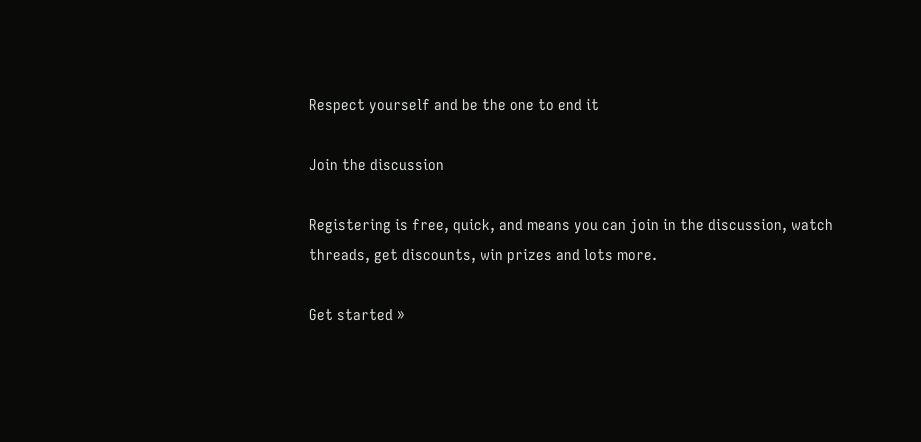Respect yourself and be the one to end it

Join the discussion

Registering is free, quick, and means you can join in the discussion, watch threads, get discounts, win prizes and lots more.

Get started »